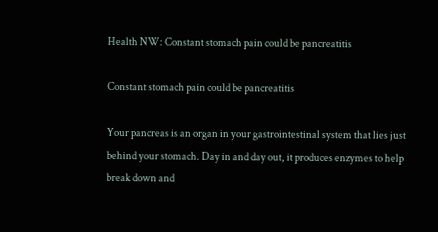Health NW: Constant stomach pain could be pancreatitis

Constant stomach pain could be pancreatitis

Your pancreas is an organ in your gastrointestinal system that lies just behind your stomach. Day in and day out, it produces enzymes to help break down and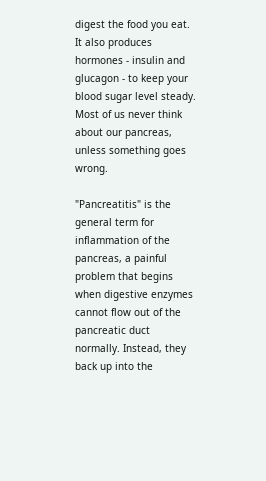digest the food you eat. It also produces hormones - insulin and glucagon - to keep your blood sugar level steady. Most of us never think about our pancreas, unless something goes wrong.

"Pancreatitis" is the general term for inflammation of the pancreas, a painful problem that begins when digestive enzymes cannot flow out of the pancreatic duct normally. Instead, they back up into the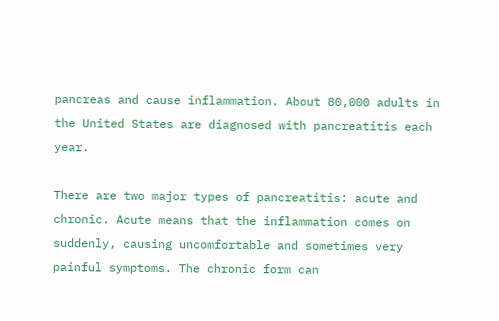pancreas and cause inflammation. About 80,000 adults in the United States are diagnosed with pancreatitis each year.

There are two major types of pancreatitis: acute and chronic. Acute means that the inflammation comes on suddenly, causing uncomfortable and sometimes very painful symptoms. The chronic form can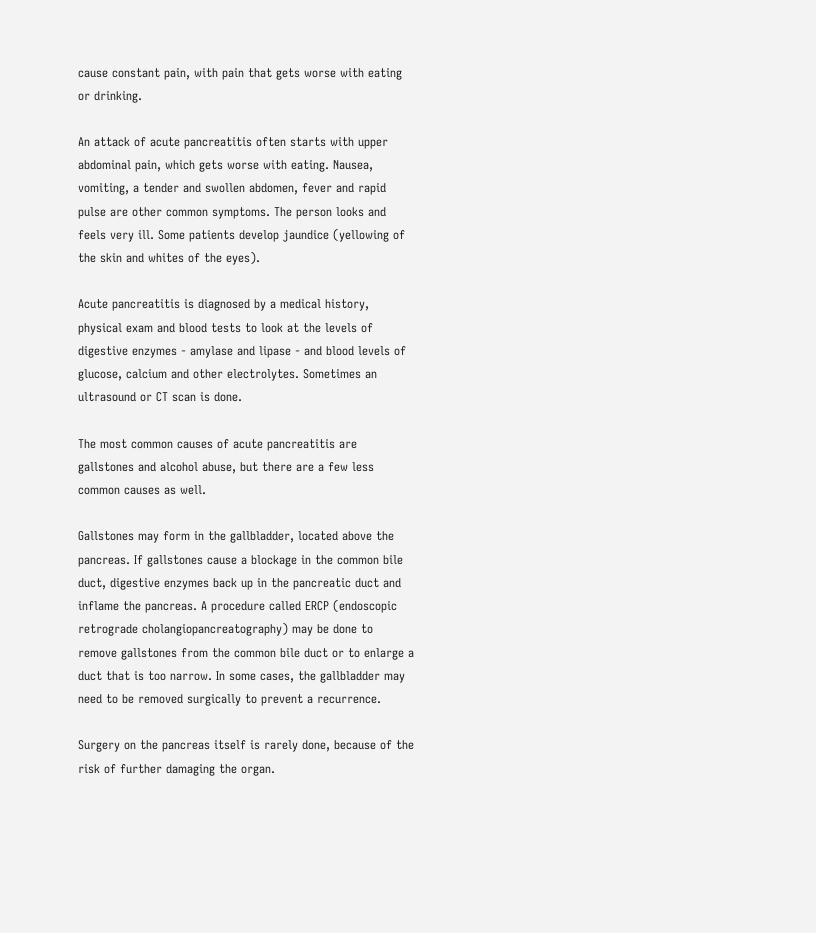cause constant pain, with pain that gets worse with eating or drinking.

An attack of acute pancreatitis often starts with upper abdominal pain, which gets worse with eating. Nausea, vomiting, a tender and swollen abdomen, fever and rapid pulse are other common symptoms. The person looks and feels very ill. Some patients develop jaundice (yellowing of the skin and whites of the eyes).

Acute pancreatitis is diagnosed by a medical history, physical exam and blood tests to look at the levels of digestive enzymes - amylase and lipase - and blood levels of glucose, calcium and other electrolytes. Sometimes an ultrasound or CT scan is done.

The most common causes of acute pancreatitis are gallstones and alcohol abuse, but there are a few less common causes as well.

Gallstones may form in the gallbladder, located above the pancreas. If gallstones cause a blockage in the common bile duct, digestive enzymes back up in the pancreatic duct and inflame the pancreas. A procedure called ERCP (endoscopic retrograde cholangiopancreatography) may be done to remove gallstones from the common bile duct or to enlarge a duct that is too narrow. In some cases, the gallbladder may need to be removed surgically to prevent a recurrence.

Surgery on the pancreas itself is rarely done, because of the risk of further damaging the organ.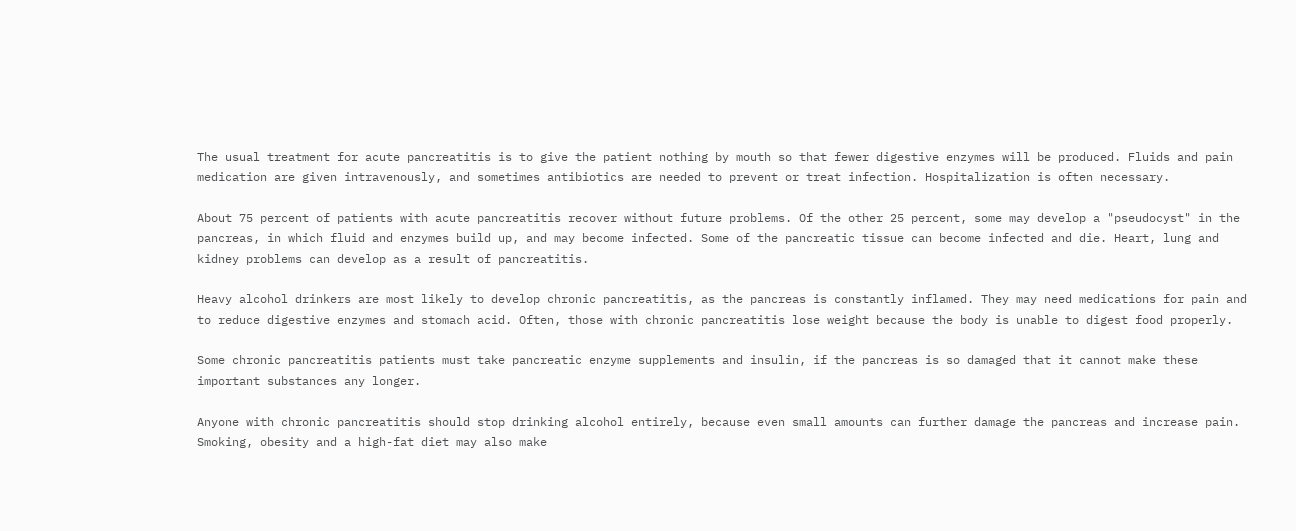The usual treatment for acute pancreatitis is to give the patient nothing by mouth so that fewer digestive enzymes will be produced. Fluids and pain medication are given intravenously, and sometimes antibiotics are needed to prevent or treat infection. Hospitalization is often necessary.

About 75 percent of patients with acute pancreatitis recover without future problems. Of the other 25 percent, some may develop a "pseudocyst" in the pancreas, in which fluid and enzymes build up, and may become infected. Some of the pancreatic tissue can become infected and die. Heart, lung and kidney problems can develop as a result of pancreatitis.

Heavy alcohol drinkers are most likely to develop chronic pancreatitis, as the pancreas is constantly inflamed. They may need medications for pain and to reduce digestive enzymes and stomach acid. Often, those with chronic pancreatitis lose weight because the body is unable to digest food properly.

Some chronic pancreatitis patients must take pancreatic enzyme supplements and insulin, if the pancreas is so damaged that it cannot make these important substances any longer.

Anyone with chronic pancreatitis should stop drinking alcohol entirely, because even small amounts can further damage the pancreas and increase pain. Smoking, obesity and a high-fat diet may also make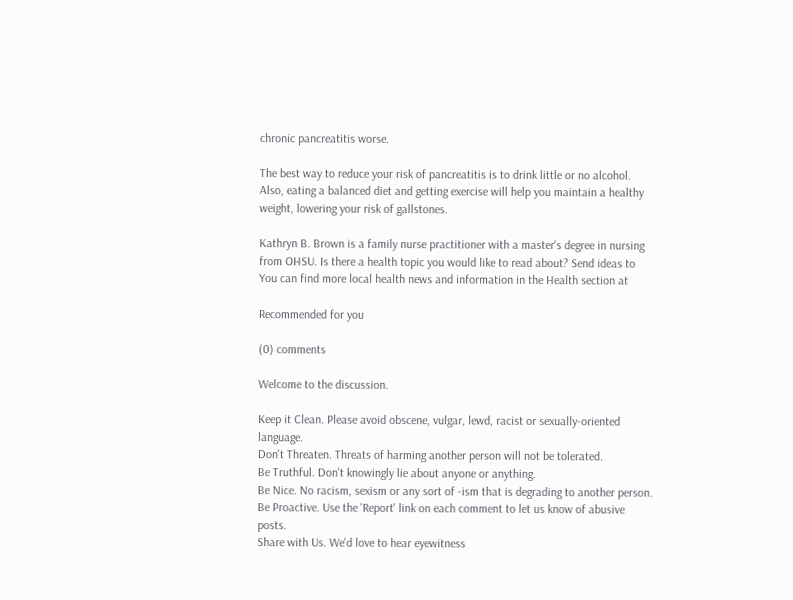chronic pancreatitis worse.

The best way to reduce your risk of pancreatitis is to drink little or no alcohol. Also, eating a balanced diet and getting exercise will help you maintain a healthy weight, lowering your risk of gallstones.

Kathryn B. Brown is a family nurse practitioner with a master's degree in nursing from OHSU. Is there a health topic you would like to read about? Send ideas to You can find more local health news and information in the Health section at

Recommended for you

(0) comments

Welcome to the discussion.

Keep it Clean. Please avoid obscene, vulgar, lewd, racist or sexually-oriented language.
Don't Threaten. Threats of harming another person will not be tolerated.
Be Truthful. Don't knowingly lie about anyone or anything.
Be Nice. No racism, sexism or any sort of -ism that is degrading to another person.
Be Proactive. Use the 'Report' link on each comment to let us know of abusive posts.
Share with Us. We'd love to hear eyewitness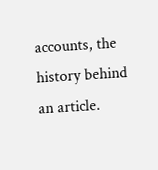accounts, the history behind an article.